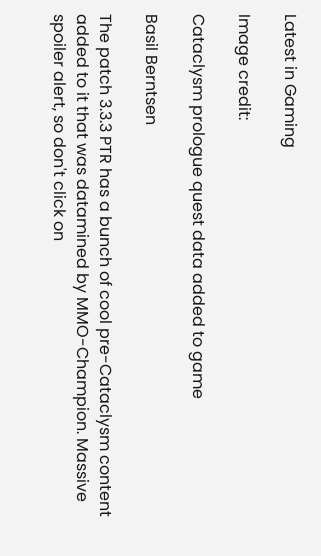Latest in Gaming

Image credit:

Cataclysm prologue quest data added to game

Basil Berntsen

The patch 3.3.3 PTR has a bunch of cool pre-Cataclysm content added to it that was datamined by MMO-Champion. Massive spoiler alert, so don't click on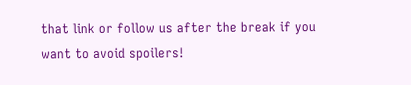that link or follow us after the break if you want to avoid spoilers!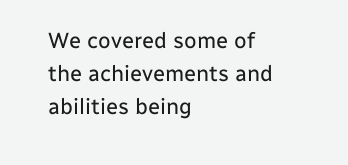We covered some of the achievements and abilities being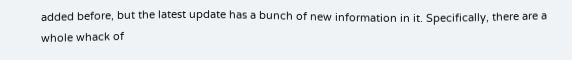added before, but the latest update has a bunch of new information in it. Specifically, there are a whole whack of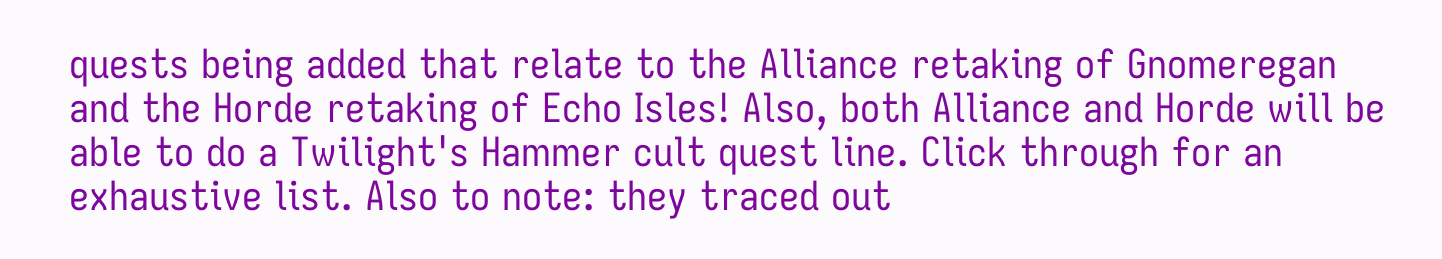quests being added that relate to the Alliance retaking of Gnomeregan and the Horde retaking of Echo Isles! Also, both Alliance and Horde will be able to do a Twilight's Hammer cult quest line. Click through for an exhaustive list. Also to note: they traced out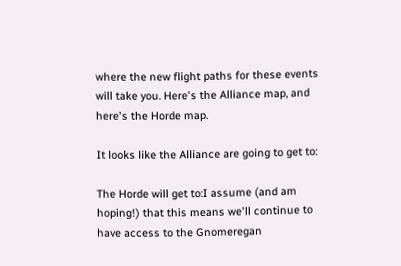where the new flight paths for these events will take you. Here's the Alliance map, and here's the Horde map.

It looks like the Alliance are going to get to:

The Horde will get to:I assume (and am hoping!) that this means we'll continue to have access to the Gnomeregan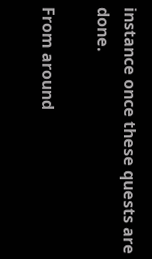instance once these quests are done.

From around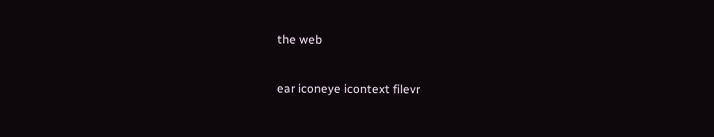the web

ear iconeye icontext filevr